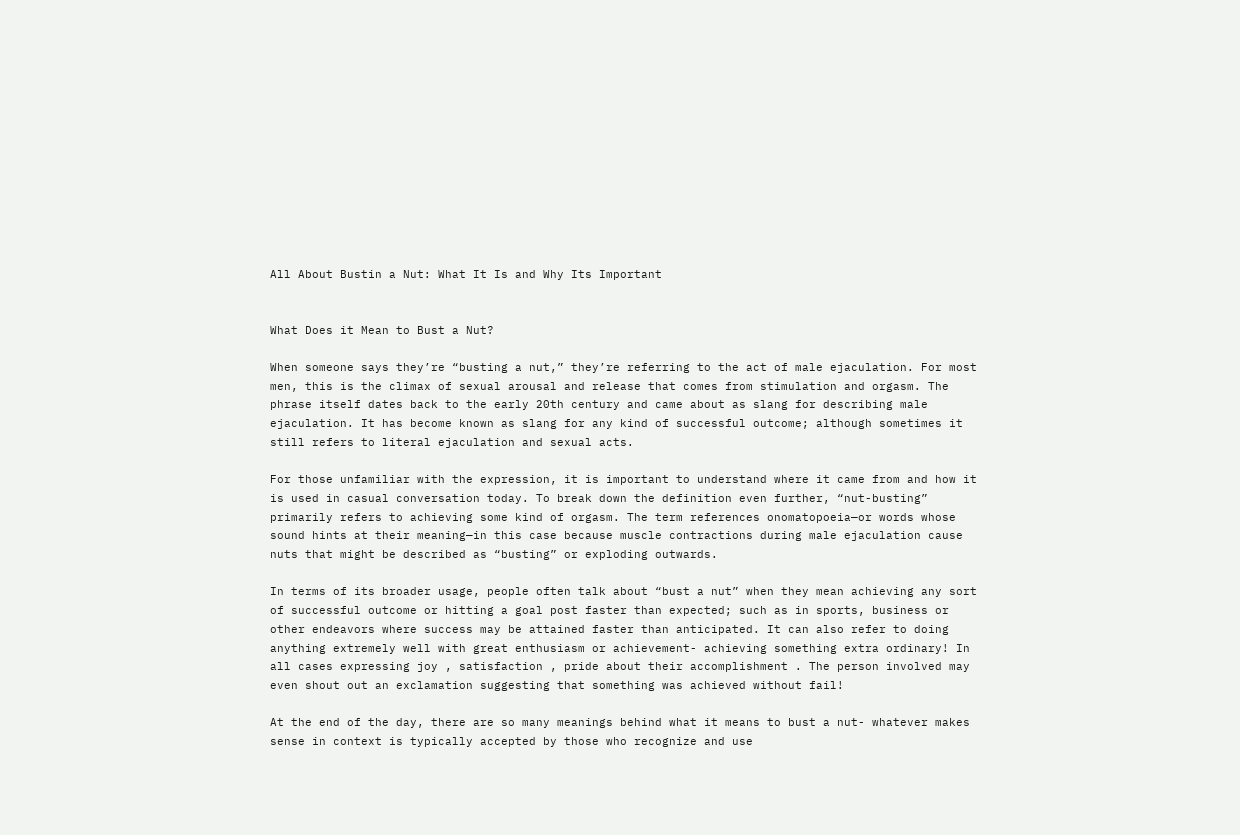All About Bustin a Nut: What It Is and Why Its Important


What Does it Mean to Bust a Nut?

When someone says they’re “busting a nut,” they’re referring to the act of male ejaculation. For most men, this is the climax of sexual arousal and release that comes from stimulation and orgasm. The phrase itself dates back to the early 20th century and came about as slang for describing male ejaculation. It has become known as slang for any kind of successful outcome; although sometimes it still refers to literal ejaculation and sexual acts.

For those unfamiliar with the expression, it is important to understand where it came from and how it is used in casual conversation today. To break down the definition even further, “nut-busting” primarily refers to achieving some kind of orgasm. The term references onomatopoeia—or words whose sound hints at their meaning—in this case because muscle contractions during male ejaculation cause nuts that might be described as “busting” or exploding outwards.

In terms of its broader usage, people often talk about “bust a nut” when they mean achieving any sort of successful outcome or hitting a goal post faster than expected; such as in sports, business or other endeavors where success may be attained faster than anticipated. It can also refer to doing anything extremely well with great enthusiasm or achievement- achieving something extra ordinary! In all cases expressing joy , satisfaction , pride about their accomplishment . The person involved may even shout out an exclamation suggesting that something was achieved without fail!

At the end of the day, there are so many meanings behind what it means to bust a nut- whatever makes sense in context is typically accepted by those who recognize and use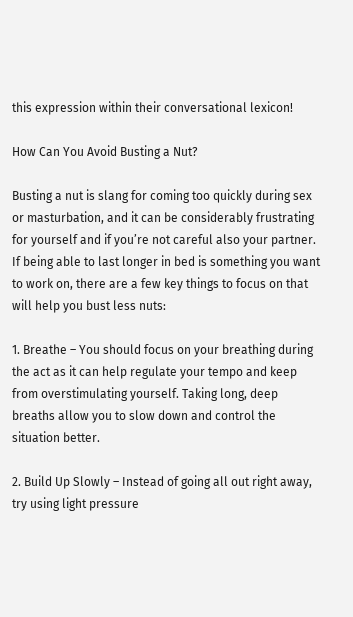this expression within their conversational lexicon!

How Can You Avoid Busting a Nut?

Busting a nut is slang for coming too quickly during sex or masturbation, and it can be considerably frustrating for yourself and if you’re not careful also your partner. If being able to last longer in bed is something you want to work on, there are a few key things to focus on that will help you bust less nuts:

1. Breathe – You should focus on your breathing during the act as it can help regulate your tempo and keep from overstimulating yourself. Taking long, deep breaths allow you to slow down and control the situation better.

2. Build Up Slowly – Instead of going all out right away, try using light pressure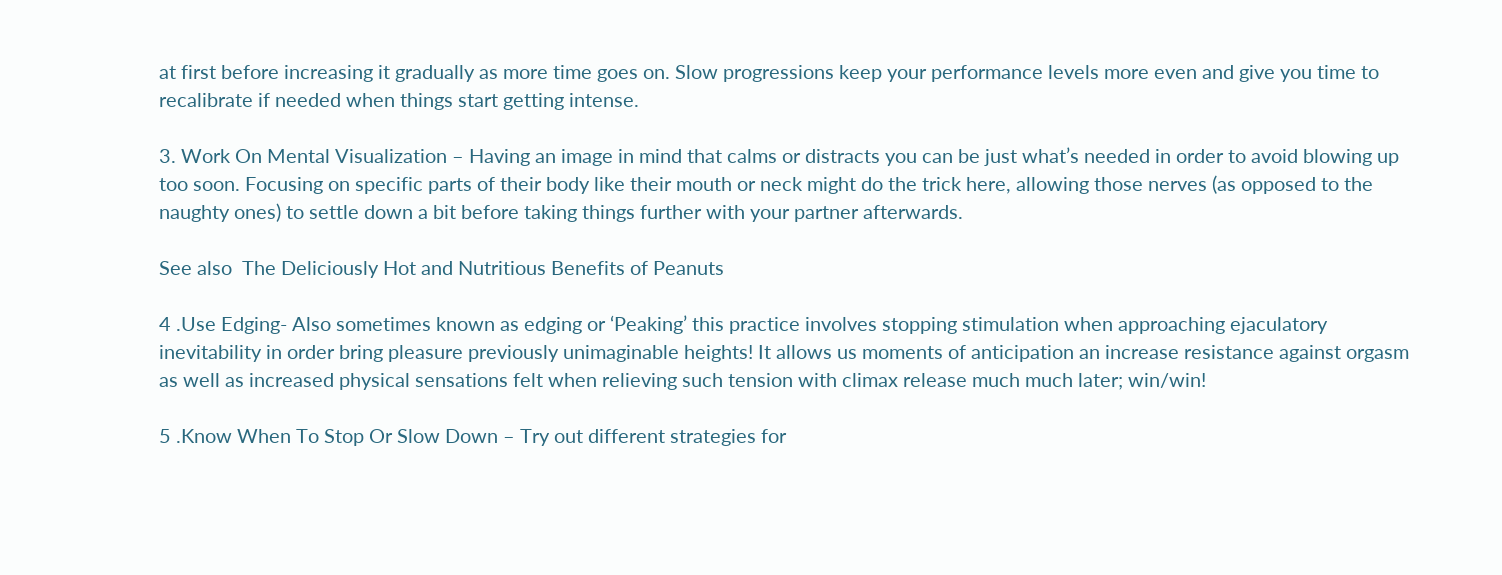at first before increasing it gradually as more time goes on. Slow progressions keep your performance levels more even and give you time to recalibrate if needed when things start getting intense.

3. Work On Mental Visualization – Having an image in mind that calms or distracts you can be just what’s needed in order to avoid blowing up too soon. Focusing on specific parts of their body like their mouth or neck might do the trick here, allowing those nerves (as opposed to the naughty ones) to settle down a bit before taking things further with your partner afterwards.

See also  The Deliciously Hot and Nutritious Benefits of Peanuts

4 .Use Edging- Also sometimes known as edging or ‘Peaking’ this practice involves stopping stimulation when approaching ejaculatory inevitability in order bring pleasure previously unimaginable heights! It allows us moments of anticipation an increase resistance against orgasm as well as increased physical sensations felt when relieving such tension with climax release much much later; win/win!

5 .Know When To Stop Or Slow Down – Try out different strategies for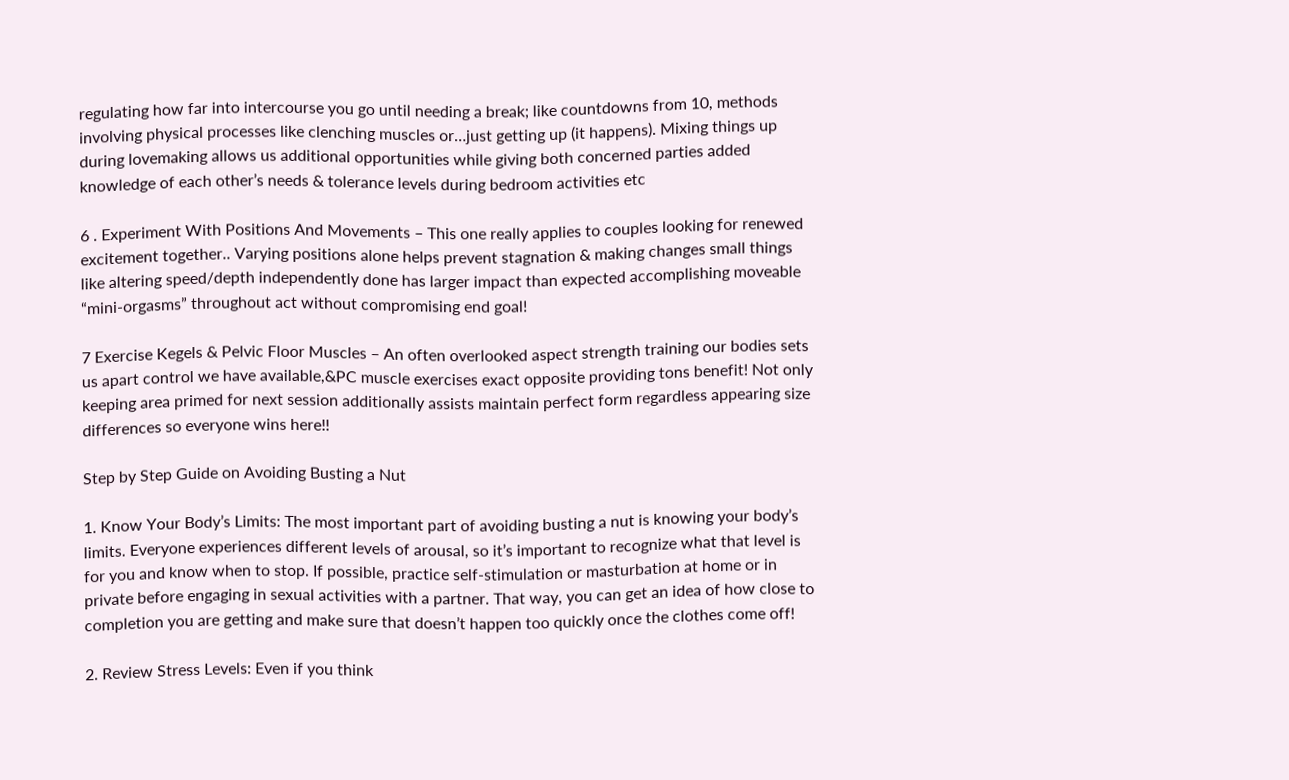regulating how far into intercourse you go until needing a break; like countdowns from 10, methods involving physical processes like clenching muscles or…just getting up (it happens). Mixing things up during lovemaking allows us additional opportunities while giving both concerned parties added knowledge of each other’s needs & tolerance levels during bedroom activities etc

6 . Experiment With Positions And Movements – This one really applies to couples looking for renewed excitement together.. Varying positions alone helps prevent stagnation & making changes small things like altering speed/depth independently done has larger impact than expected accomplishing moveable “mini-orgasms” throughout act without compromising end goal!

7 Exercise Kegels & Pelvic Floor Muscles – An often overlooked aspect strength training our bodies sets us apart control we have available,&PC muscle exercises exact opposite providing tons benefit! Not only keeping area primed for next session additionally assists maintain perfect form regardless appearing size differences so everyone wins here!!

Step by Step Guide on Avoiding Busting a Nut

1. Know Your Body’s Limits: The most important part of avoiding busting a nut is knowing your body’s limits. Everyone experiences different levels of arousal, so it’s important to recognize what that level is for you and know when to stop. If possible, practice self-stimulation or masturbation at home or in private before engaging in sexual activities with a partner. That way, you can get an idea of how close to completion you are getting and make sure that doesn’t happen too quickly once the clothes come off!

2. Review Stress Levels: Even if you think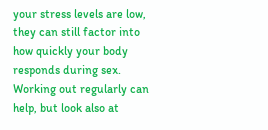your stress levels are low, they can still factor into how quickly your body responds during sex. Working out regularly can help, but look also at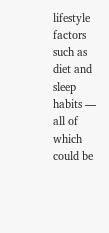lifestyle factors such as diet and sleep habits — all of which could be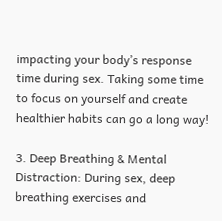impacting your body’s response time during sex. Taking some time to focus on yourself and create healthier habits can go a long way!

3. Deep Breathing & Mental Distraction: During sex, deep breathing exercises and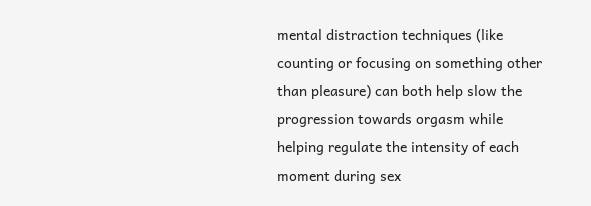mental distraction techniques (like counting or focusing on something other than pleasure) can both help slow the progression towards orgasm while helping regulate the intensity of each moment during sex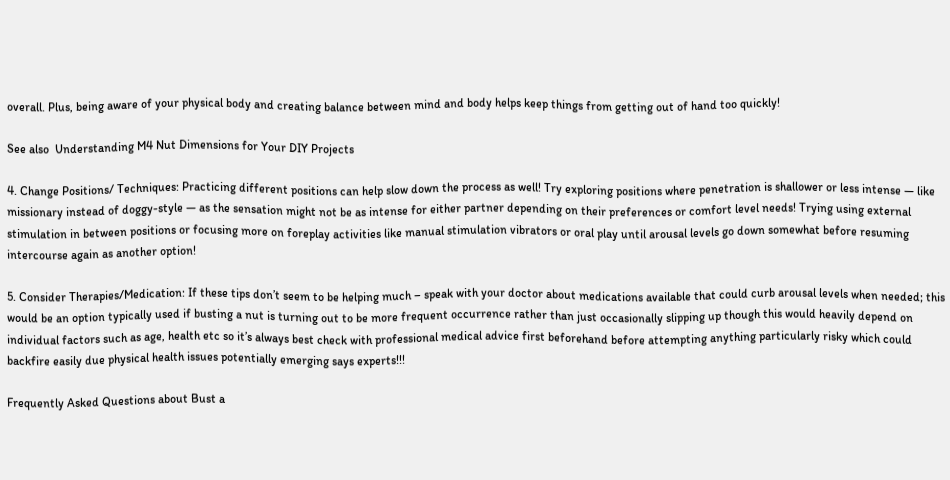overall. Plus, being aware of your physical body and creating balance between mind and body helps keep things from getting out of hand too quickly!

See also  Understanding M4 Nut Dimensions for Your DIY Projects

4. Change Positions/ Techniques: Practicing different positions can help slow down the process as well! Try exploring positions where penetration is shallower or less intense — like missionary instead of doggy-style — as the sensation might not be as intense for either partner depending on their preferences or comfort level needs! Trying using external stimulation in between positions or focusing more on foreplay activities like manual stimulation vibrators or oral play until arousal levels go down somewhat before resuming intercourse again as another option!

5. Consider Therapies/Medication: If these tips don’t seem to be helping much – speak with your doctor about medications available that could curb arousal levels when needed; this would be an option typically used if busting a nut is turning out to be more frequent occurrence rather than just occasionally slipping up though this would heavily depend on individual factors such as age, health etc so it’s always best check with professional medical advice first beforehand before attempting anything particularly risky which could backfire easily due physical health issues potentially emerging says experts!!!

Frequently Asked Questions about Bust a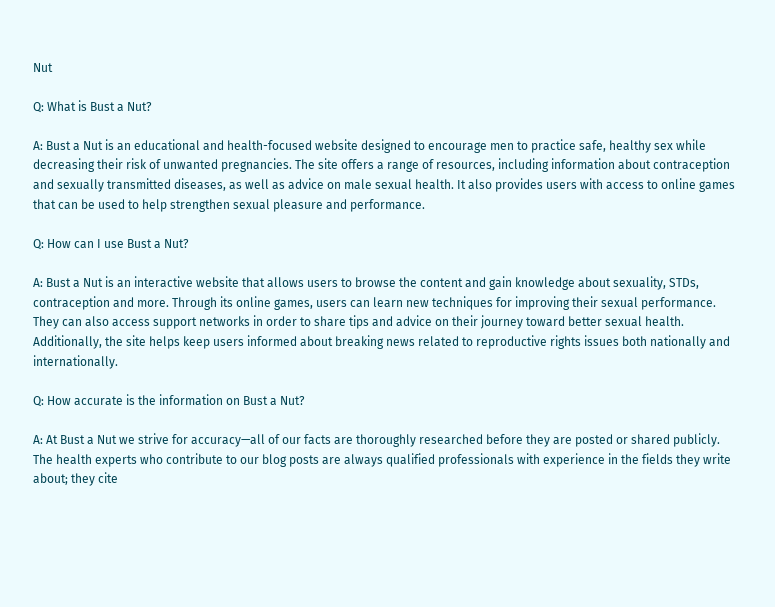Nut

Q: What is Bust a Nut?

A: Bust a Nut is an educational and health-focused website designed to encourage men to practice safe, healthy sex while decreasing their risk of unwanted pregnancies. The site offers a range of resources, including information about contraception and sexually transmitted diseases, as well as advice on male sexual health. It also provides users with access to online games that can be used to help strengthen sexual pleasure and performance.

Q: How can I use Bust a Nut?

A: Bust a Nut is an interactive website that allows users to browse the content and gain knowledge about sexuality, STDs, contraception and more. Through its online games, users can learn new techniques for improving their sexual performance. They can also access support networks in order to share tips and advice on their journey toward better sexual health. Additionally, the site helps keep users informed about breaking news related to reproductive rights issues both nationally and internationally.

Q: How accurate is the information on Bust a Nut?

A: At Bust a Nut we strive for accuracy—all of our facts are thoroughly researched before they are posted or shared publicly. The health experts who contribute to our blog posts are always qualified professionals with experience in the fields they write about; they cite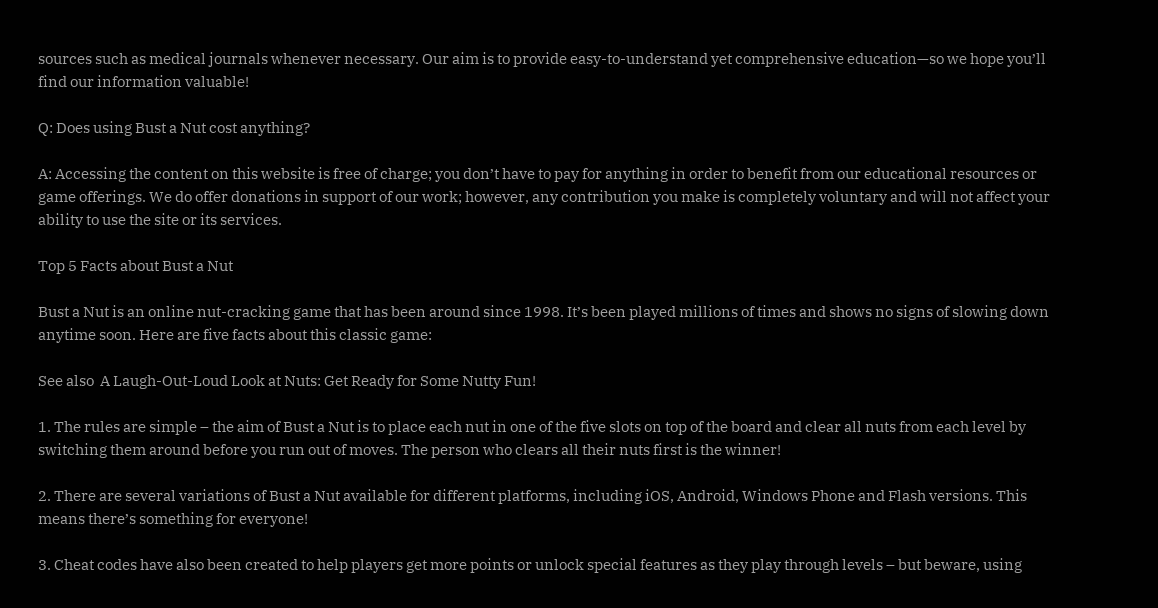sources such as medical journals whenever necessary. Our aim is to provide easy-to-understand yet comprehensive education—so we hope you’ll find our information valuable!

Q: Does using Bust a Nut cost anything?

A: Accessing the content on this website is free of charge; you don’t have to pay for anything in order to benefit from our educational resources or game offerings. We do offer donations in support of our work; however, any contribution you make is completely voluntary and will not affect your ability to use the site or its services.

Top 5 Facts about Bust a Nut

Bust a Nut is an online nut-cracking game that has been around since 1998. It’s been played millions of times and shows no signs of slowing down anytime soon. Here are five facts about this classic game:

See also  A Laugh-Out-Loud Look at Nuts: Get Ready for Some Nutty Fun!

1. The rules are simple – the aim of Bust a Nut is to place each nut in one of the five slots on top of the board and clear all nuts from each level by switching them around before you run out of moves. The person who clears all their nuts first is the winner!

2. There are several variations of Bust a Nut available for different platforms, including iOS, Android, Windows Phone and Flash versions. This means there’s something for everyone!

3. Cheat codes have also been created to help players get more points or unlock special features as they play through levels – but beware, using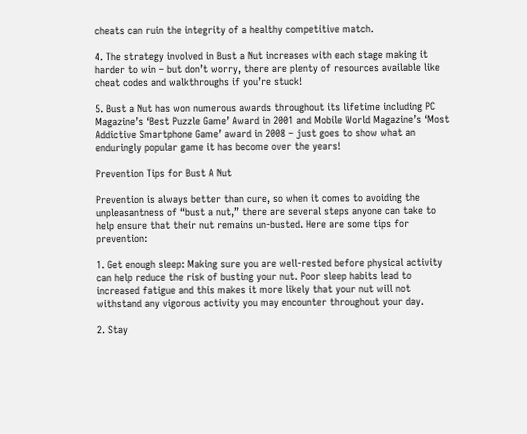cheats can ruin the integrity of a healthy competitive match.

4. The strategy involved in Bust a Nut increases with each stage making it harder to win – but don’t worry, there are plenty of resources available like cheat codes and walkthroughs if you’re stuck!

5. Bust a Nut has won numerous awards throughout its lifetime including PC Magazine’s ‘Best Puzzle Game’ Award in 2001 and Mobile World Magazine’s ‘Most Addictive Smartphone Game’ award in 2008 – just goes to show what an enduringly popular game it has become over the years!

Prevention Tips for Bust A Nut

Prevention is always better than cure, so when it comes to avoiding the unpleasantness of “bust a nut,” there are several steps anyone can take to help ensure that their nut remains un-busted. Here are some tips for prevention:

1. Get enough sleep: Making sure you are well-rested before physical activity can help reduce the risk of busting your nut. Poor sleep habits lead to increased fatigue and this makes it more likely that your nut will not withstand any vigorous activity you may encounter throughout your day.

2. Stay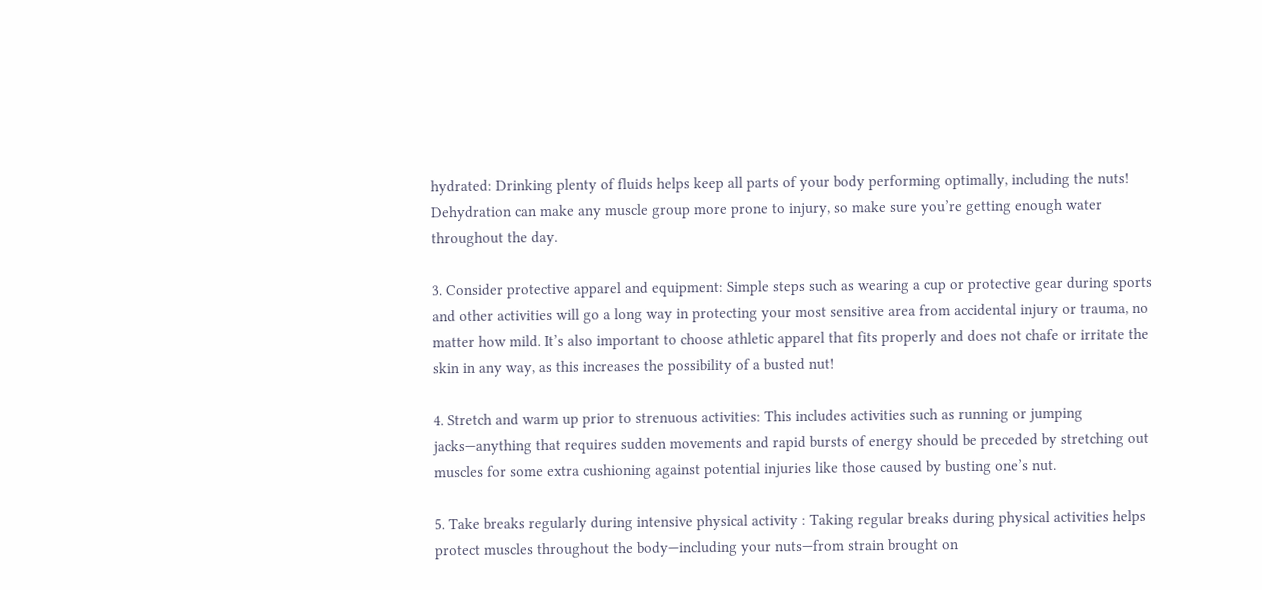hydrated: Drinking plenty of fluids helps keep all parts of your body performing optimally, including the nuts! Dehydration can make any muscle group more prone to injury, so make sure you’re getting enough water throughout the day.

3. Consider protective apparel and equipment: Simple steps such as wearing a cup or protective gear during sports and other activities will go a long way in protecting your most sensitive area from accidental injury or trauma, no matter how mild. It’s also important to choose athletic apparel that fits properly and does not chafe or irritate the skin in any way, as this increases the possibility of a busted nut!

4. Stretch and warm up prior to strenuous activities: This includes activities such as running or jumping jacks—anything that requires sudden movements and rapid bursts of energy should be preceded by stretching out muscles for some extra cushioning against potential injuries like those caused by busting one’s nut.

5. Take breaks regularly during intensive physical activity : Taking regular breaks during physical activities helps protect muscles throughout the body—including your nuts—from strain brought on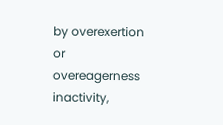by overexertion or overeagerness inactivity,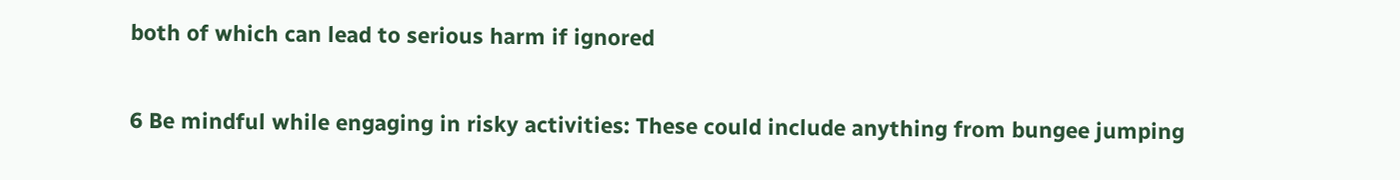both of which can lead to serious harm if ignored

6 Be mindful while engaging in risky activities: These could include anything from bungee jumping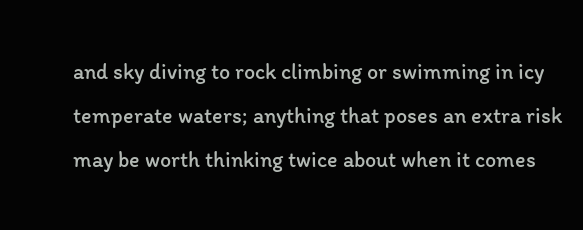and sky diving to rock climbing or swimming in icy temperate waters; anything that poses an extra risk may be worth thinking twice about when it comes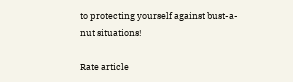to protecting yourself against bust-a-nut situations!

Rate article